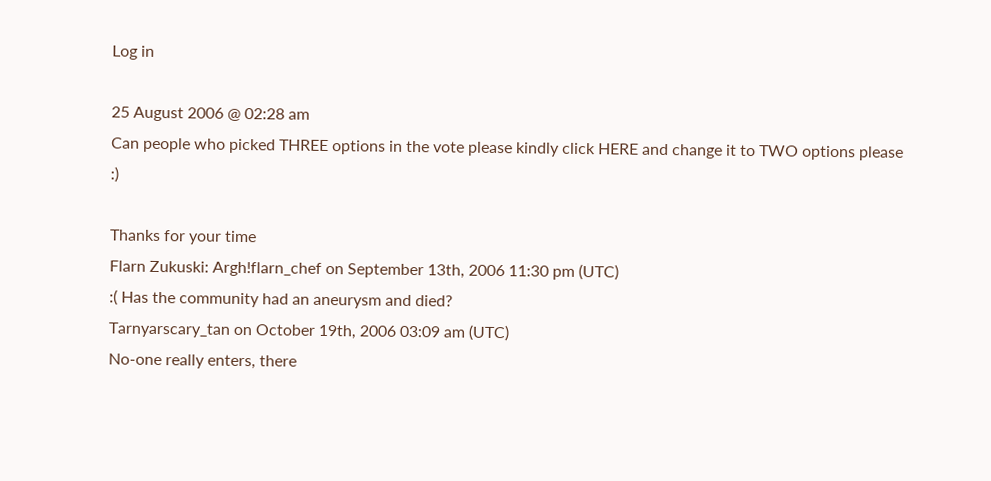Log in

25 August 2006 @ 02:28 am
Can people who picked THREE options in the vote please kindly click HERE and change it to TWO options please :)

Thanks for your time
Flarn Zukuski: Argh!flarn_chef on September 13th, 2006 11:30 pm (UTC)
:( Has the community had an aneurysm and died?
Tarnyarscary_tan on October 19th, 2006 03:09 am (UTC)
No-one really enters, there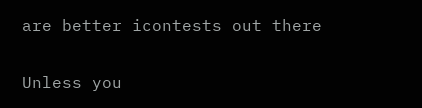are better icontests out there

Unless you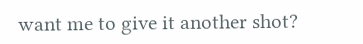want me to give it another shot?